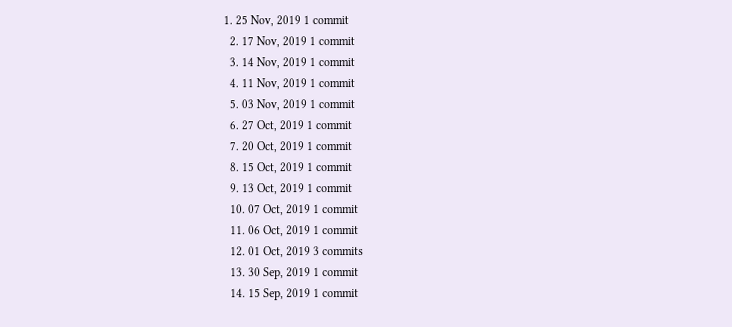1. 25 Nov, 2019 1 commit
  2. 17 Nov, 2019 1 commit
  3. 14 Nov, 2019 1 commit
  4. 11 Nov, 2019 1 commit
  5. 03 Nov, 2019 1 commit
  6. 27 Oct, 2019 1 commit
  7. 20 Oct, 2019 1 commit
  8. 15 Oct, 2019 1 commit
  9. 13 Oct, 2019 1 commit
  10. 07 Oct, 2019 1 commit
  11. 06 Oct, 2019 1 commit
  12. 01 Oct, 2019 3 commits
  13. 30 Sep, 2019 1 commit
  14. 15 Sep, 2019 1 commit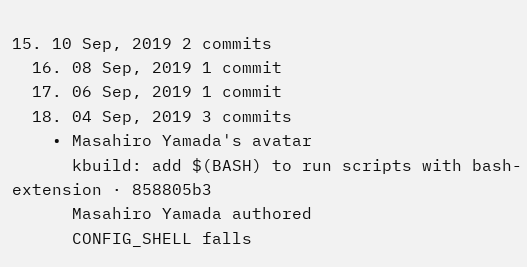15. 10 Sep, 2019 2 commits
  16. 08 Sep, 2019 1 commit
  17. 06 Sep, 2019 1 commit
  18. 04 Sep, 2019 3 commits
    • Masahiro Yamada's avatar
      kbuild: add $(BASH) to run scripts with bash-extension · 858805b3
      Masahiro Yamada authored
      CONFIG_SHELL falls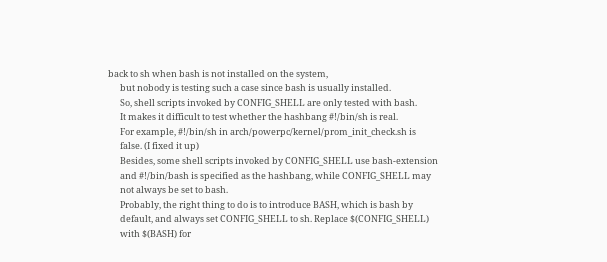back to sh when bash is not installed on the system,
      but nobody is testing such a case since bash is usually installed.
      So, shell scripts invoked by CONFIG_SHELL are only tested with bash.
      It makes it difficult to test whether the hashbang #!/bin/sh is real.
      For example, #!/bin/sh in arch/powerpc/kernel/prom_init_check.sh is
      false. (I fixed it up)
      Besides, some shell scripts invoked by CONFIG_SHELL use bash-extension
      and #!/bin/bash is specified as the hashbang, while CONFIG_SHELL may
      not always be set to bash.
      Probably, the right thing to do is to introduce BASH, which is bash by
      default, and always set CONFIG_SHELL to sh. Replace $(CONFIG_SHELL)
      with $(BASH) for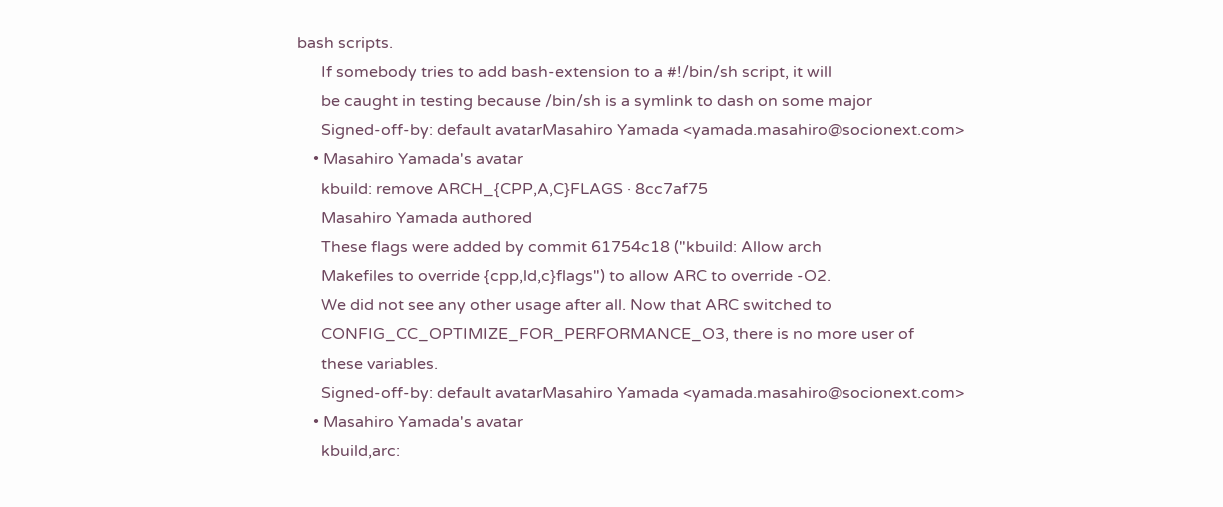bash scripts.
      If somebody tries to add bash-extension to a #!/bin/sh script, it will
      be caught in testing because /bin/sh is a symlink to dash on some major
      Signed-off-by: default avatarMasahiro Yamada <yamada.masahiro@socionext.com>
    • Masahiro Yamada's avatar
      kbuild: remove ARCH_{CPP,A,C}FLAGS · 8cc7af75
      Masahiro Yamada authored
      These flags were added by commit 61754c18 ("kbuild: Allow arch
      Makefiles to override {cpp,ld,c}flags") to allow ARC to override -O2.
      We did not see any other usage after all. Now that ARC switched to
      CONFIG_CC_OPTIMIZE_FOR_PERFORMANCE_O3, there is no more user of
      these variables.
      Signed-off-by: default avatarMasahiro Yamada <yamada.masahiro@socionext.com>
    • Masahiro Yamada's avatar
      kbuild,arc: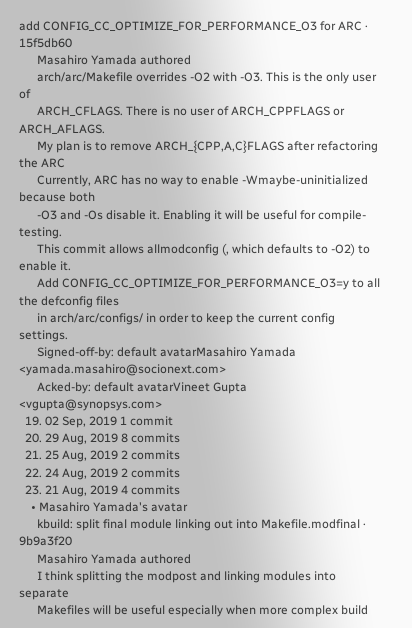add CONFIG_CC_OPTIMIZE_FOR_PERFORMANCE_O3 for ARC · 15f5db60
      Masahiro Yamada authored
      arch/arc/Makefile overrides -O2 with -O3. This is the only user of
      ARCH_CFLAGS. There is no user of ARCH_CPPFLAGS or ARCH_AFLAGS.
      My plan is to remove ARCH_{CPP,A,C}FLAGS after refactoring the ARC
      Currently, ARC has no way to enable -Wmaybe-uninitialized because both
      -O3 and -Os disable it. Enabling it will be useful for compile-testing.
      This commit allows allmodconfig (, which defaults to -O2) to enable it.
      Add CONFIG_CC_OPTIMIZE_FOR_PERFORMANCE_O3=y to all the defconfig files
      in arch/arc/configs/ in order to keep the current config settings.
      Signed-off-by: default avatarMasahiro Yamada <yamada.masahiro@socionext.com>
      Acked-by: default avatarVineet Gupta <vgupta@synopsys.com>
  19. 02 Sep, 2019 1 commit
  20. 29 Aug, 2019 8 commits
  21. 25 Aug, 2019 2 commits
  22. 24 Aug, 2019 2 commits
  23. 21 Aug, 2019 4 commits
    • Masahiro Yamada's avatar
      kbuild: split final module linking out into Makefile.modfinal · 9b9a3f20
      Masahiro Yamada authored
      I think splitting the modpost and linking modules into separate
      Makefiles will be useful especially when more complex build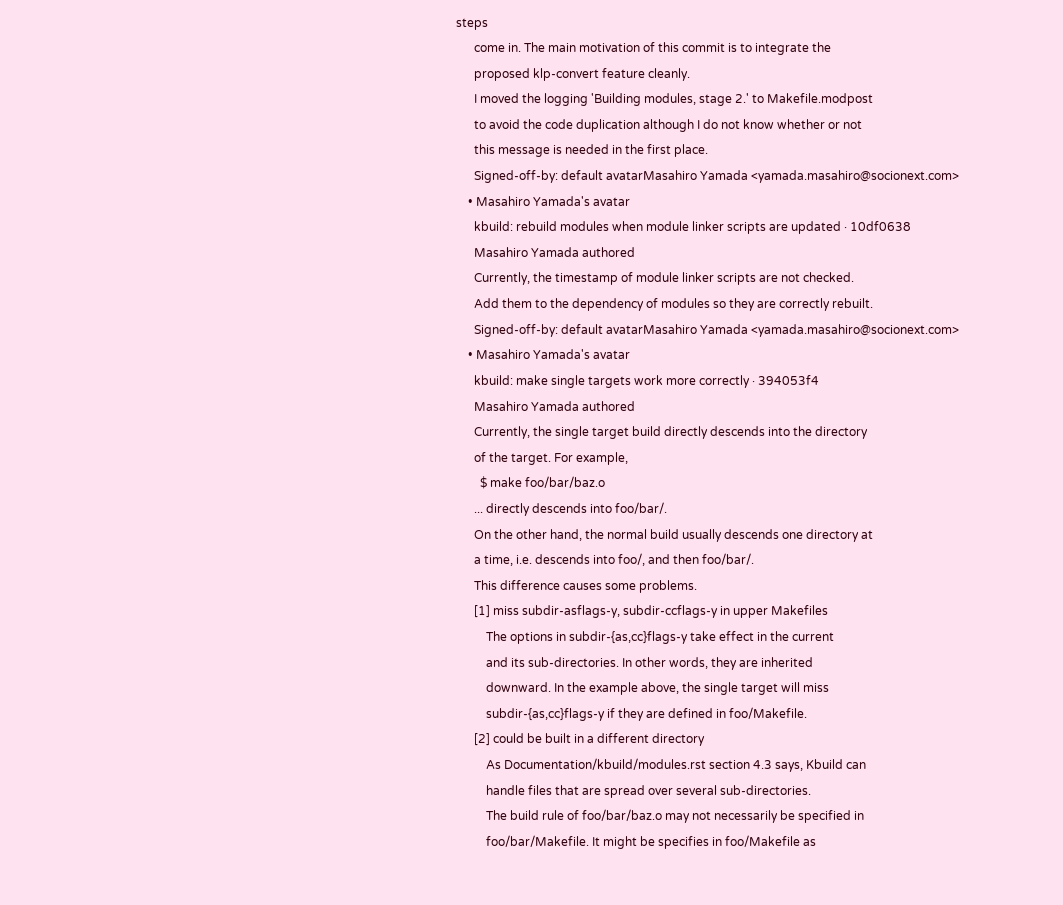steps
      come in. The main motivation of this commit is to integrate the
      proposed klp-convert feature cleanly.
      I moved the logging 'Building modules, stage 2.' to Makefile.modpost
      to avoid the code duplication although I do not know whether or not
      this message is needed in the first place.
      Signed-off-by: default avatarMasahiro Yamada <yamada.masahiro@socionext.com>
    • Masahiro Yamada's avatar
      kbuild: rebuild modules when module linker scripts are updated · 10df0638
      Masahiro Yamada authored
      Currently, the timestamp of module linker scripts are not checked.
      Add them to the dependency of modules so they are correctly rebuilt.
      Signed-off-by: default avatarMasahiro Yamada <yamada.masahiro@socionext.com>
    • Masahiro Yamada's avatar
      kbuild: make single targets work more correctly · 394053f4
      Masahiro Yamada authored
      Currently, the single target build directly descends into the directory
      of the target. For example,
        $ make foo/bar/baz.o
      ... directly descends into foo/bar/.
      On the other hand, the normal build usually descends one directory at
      a time, i.e. descends into foo/, and then foo/bar/.
      This difference causes some problems.
      [1] miss subdir-asflags-y, subdir-ccflags-y in upper Makefiles
          The options in subdir-{as,cc}flags-y take effect in the current
          and its sub-directories. In other words, they are inherited
          downward. In the example above, the single target will miss
          subdir-{as,cc}flags-y if they are defined in foo/Makefile.
      [2] could be built in a different directory
          As Documentation/kbuild/modules.rst section 4.3 says, Kbuild can
          handle files that are spread over several sub-directories.
          The build rule of foo/bar/baz.o may not necessarily be specified in
          foo/bar/Makefile. It might be specifies in foo/Makefile as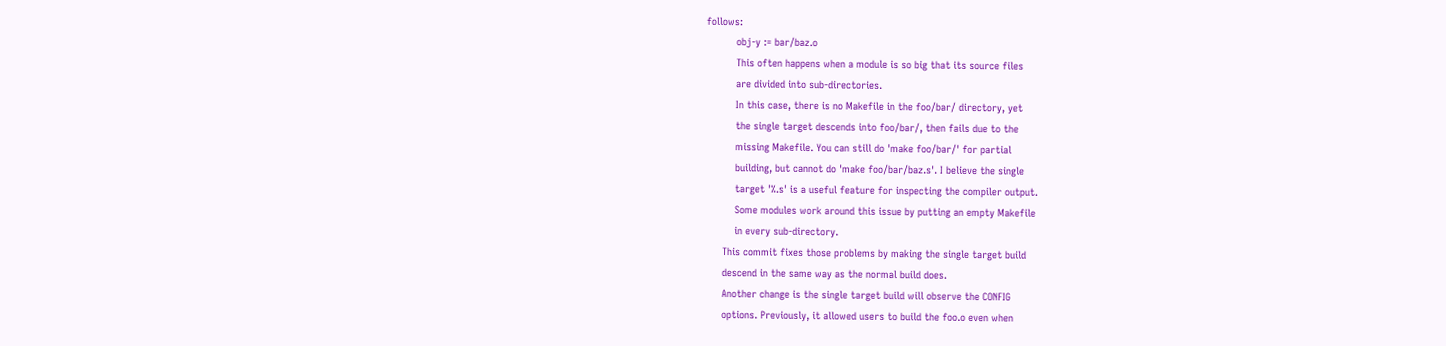follows:
          obj-y := bar/baz.o
          This often happens when a module is so big that its source files
          are divided into sub-directories.
          In this case, there is no Makefile in the foo/bar/ directory, yet
          the single target descends into foo/bar/, then fails due to the
          missing Makefile. You can still do 'make foo/bar/' for partial
          building, but cannot do 'make foo/bar/baz.s'. I believe the single
          target '%.s' is a useful feature for inspecting the compiler output.
          Some modules work around this issue by putting an empty Makefile
          in every sub-directory.
      This commit fixes those problems by making the single target build
      descend in the same way as the normal build does.
      Another change is the single target build will observe the CONFIG
      options. Previously, it allowed users to build the foo.o even when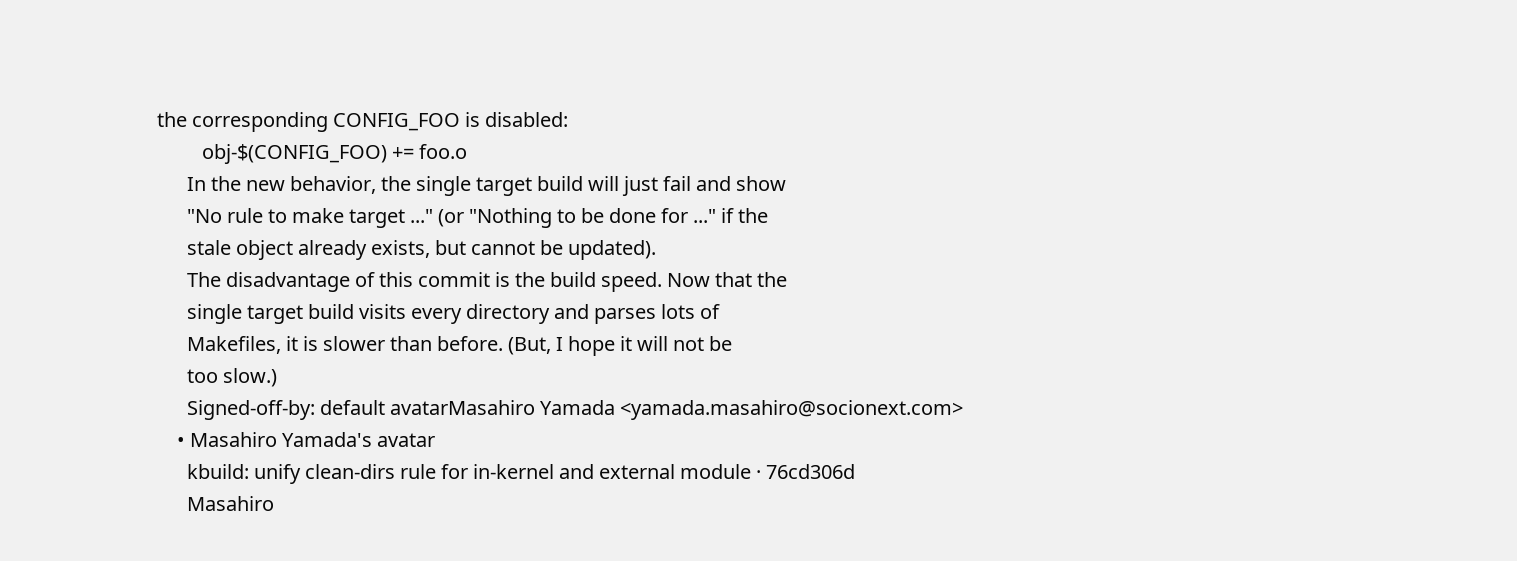the corresponding CONFIG_FOO is disabled:
         obj-$(CONFIG_FOO) += foo.o
      In the new behavior, the single target build will just fail and show
      "No rule to make target ..." (or "Nothing to be done for ..." if the
      stale object already exists, but cannot be updated).
      The disadvantage of this commit is the build speed. Now that the
      single target build visits every directory and parses lots of
      Makefiles, it is slower than before. (But, I hope it will not be
      too slow.)
      Signed-off-by: default avatarMasahiro Yamada <yamada.masahiro@socionext.com>
    • Masahiro Yamada's avatar
      kbuild: unify clean-dirs rule for in-kernel and external module · 76cd306d
      Masahiro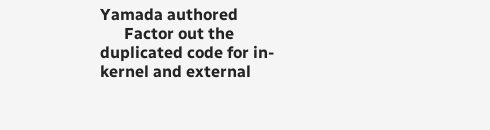Yamada authored
      Factor out the duplicated code for in-kernel and external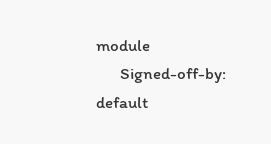module
      Signed-off-by: default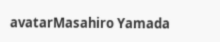avatarMasahiro Yamada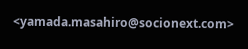<yamada.masahiro@socionext.com>